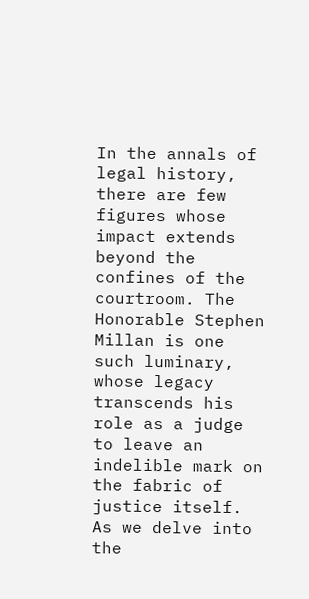In the annals of legal history, there are few figures whose impact extends beyond the confines of the courtroom. The Honorable Stephen Millan is one such luminary, whose legacy transcends his role as a judge to leave an indelible mark on the fabric of justice itself. As we delve into the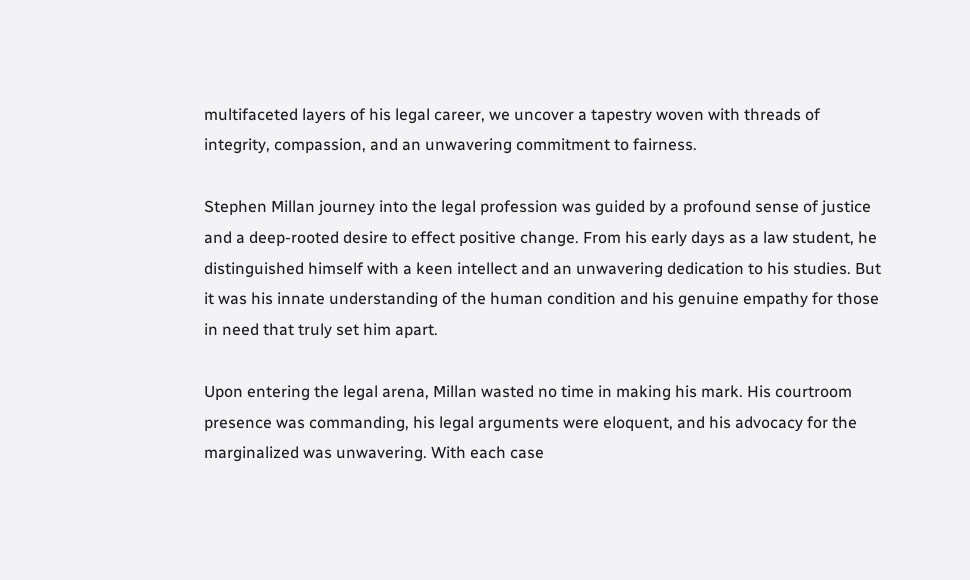multifaceted layers of his legal career, we uncover a tapestry woven with threads of integrity, compassion, and an unwavering commitment to fairness.

Stephen Millan journey into the legal profession was guided by a profound sense of justice and a deep-rooted desire to effect positive change. From his early days as a law student, he distinguished himself with a keen intellect and an unwavering dedication to his studies. But it was his innate understanding of the human condition and his genuine empathy for those in need that truly set him apart.

Upon entering the legal arena, Millan wasted no time in making his mark. His courtroom presence was commanding, his legal arguments were eloquent, and his advocacy for the marginalized was unwavering. With each case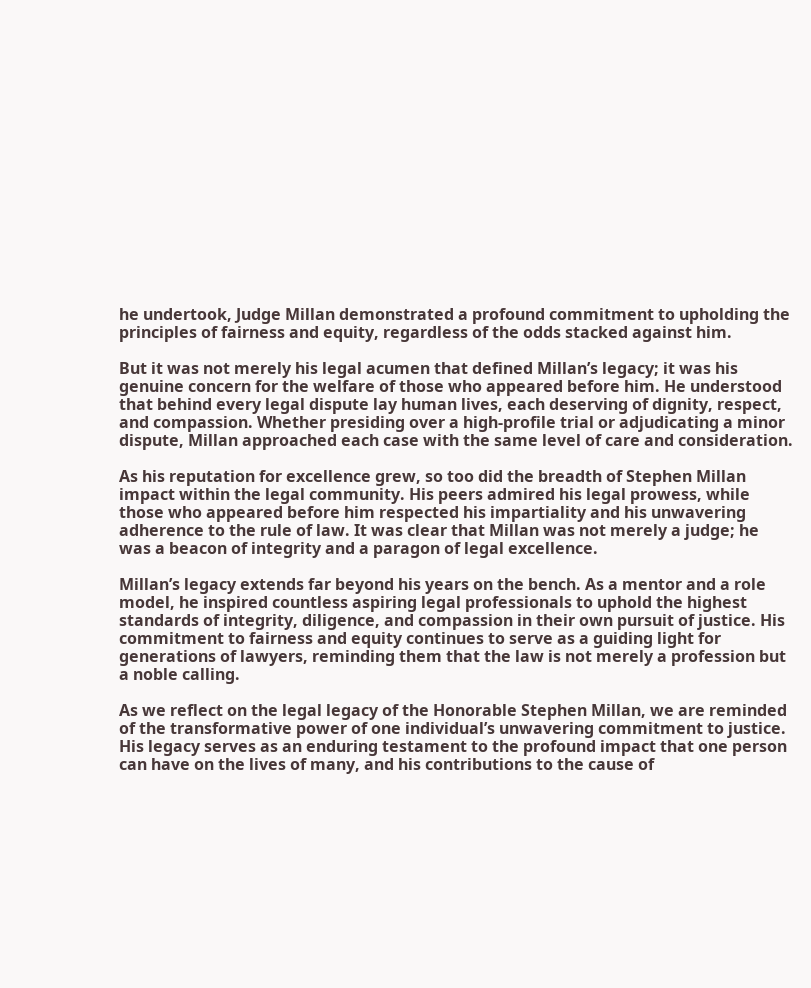he undertook, Judge Millan demonstrated a profound commitment to upholding the principles of fairness and equity, regardless of the odds stacked against him.

But it was not merely his legal acumen that defined Millan’s legacy; it was his genuine concern for the welfare of those who appeared before him. He understood that behind every legal dispute lay human lives, each deserving of dignity, respect, and compassion. Whether presiding over a high-profile trial or adjudicating a minor dispute, Millan approached each case with the same level of care and consideration.

As his reputation for excellence grew, so too did the breadth of Stephen Millan impact within the legal community. His peers admired his legal prowess, while those who appeared before him respected his impartiality and his unwavering adherence to the rule of law. It was clear that Millan was not merely a judge; he was a beacon of integrity and a paragon of legal excellence.

Millan’s legacy extends far beyond his years on the bench. As a mentor and a role model, he inspired countless aspiring legal professionals to uphold the highest standards of integrity, diligence, and compassion in their own pursuit of justice. His commitment to fairness and equity continues to serve as a guiding light for generations of lawyers, reminding them that the law is not merely a profession but a noble calling.

As we reflect on the legal legacy of the Honorable Stephen Millan, we are reminded of the transformative power of one individual’s unwavering commitment to justice. His legacy serves as an enduring testament to the profound impact that one person can have on the lives of many, and his contributions to the cause of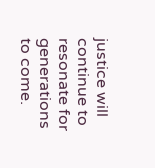justice will continue to resonate for generations to come.